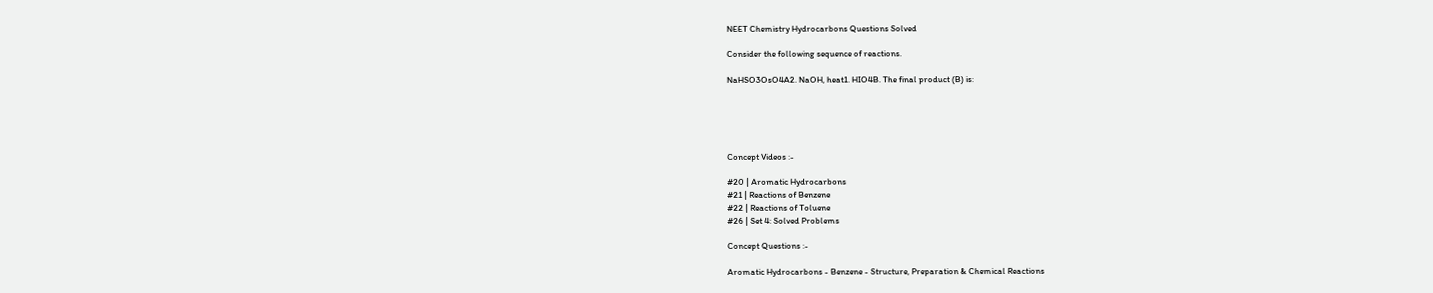NEET Chemistry Hydrocarbons Questions Solved

Consider the following sequence of reactions.

NaHSO3OsO4A2. NaOH, heat1. HIO4B. The final product (B) is:





Concept Videos :-

#20 | Aromatic Hydrocarbons
#21 | Reactions of Benzene
#22 | Reactions of Toluene
#26 | Set 4: Solved Problems

Concept Questions :-

Aromatic Hydrocarbons - Benzene - Structure, Preparation & Chemical Reactions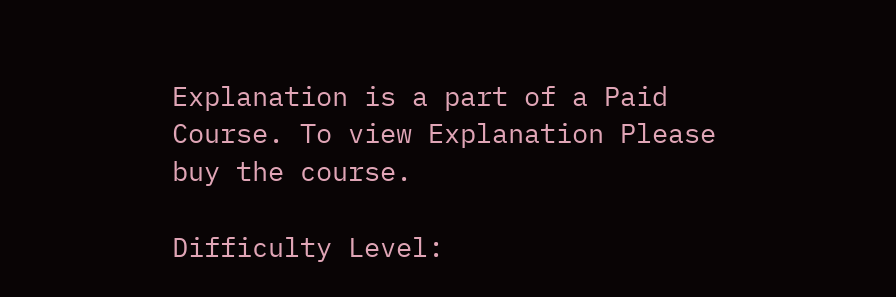Explanation is a part of a Paid Course. To view Explanation Please buy the course.

Difficulty Level: